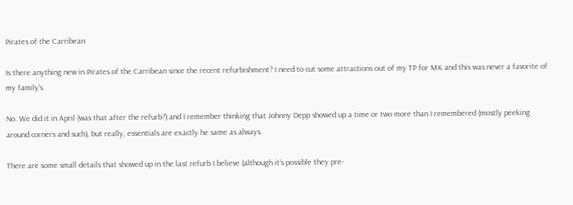Pirates of the Carribean

Is there anything new in Pirates of the Carribean since the recent refurbishment? I need to cut some attractions out of my TP for MK and this was never a favorite of my family’s.

No. We did it in April (was that after the refurb?) and I remember thinking that Johnny Depp showed up a time or two more than I remembered (mostly peeking around corners and such), but really, essentials are exactly he same as always.

There are some small details that showed up in the last refurb I believe (although it’s possible they pre-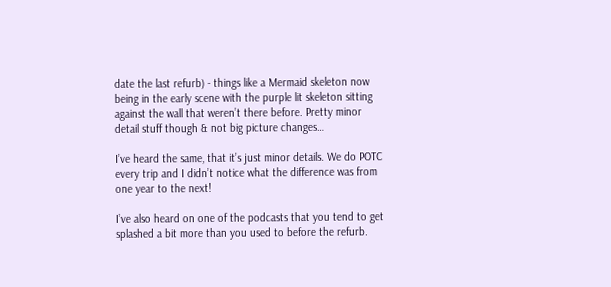date the last refurb) - things like a Mermaid skeleton now being in the early scene with the purple lit skeleton sitting against the wall that weren’t there before. Pretty minor detail stuff though & not big picture changes…

I’ve heard the same, that it’s just minor details. We do POTC every trip and I didn’t notice what the difference was from one year to the next!

I’ve also heard on one of the podcasts that you tend to get splashed a bit more than you used to before the refurb.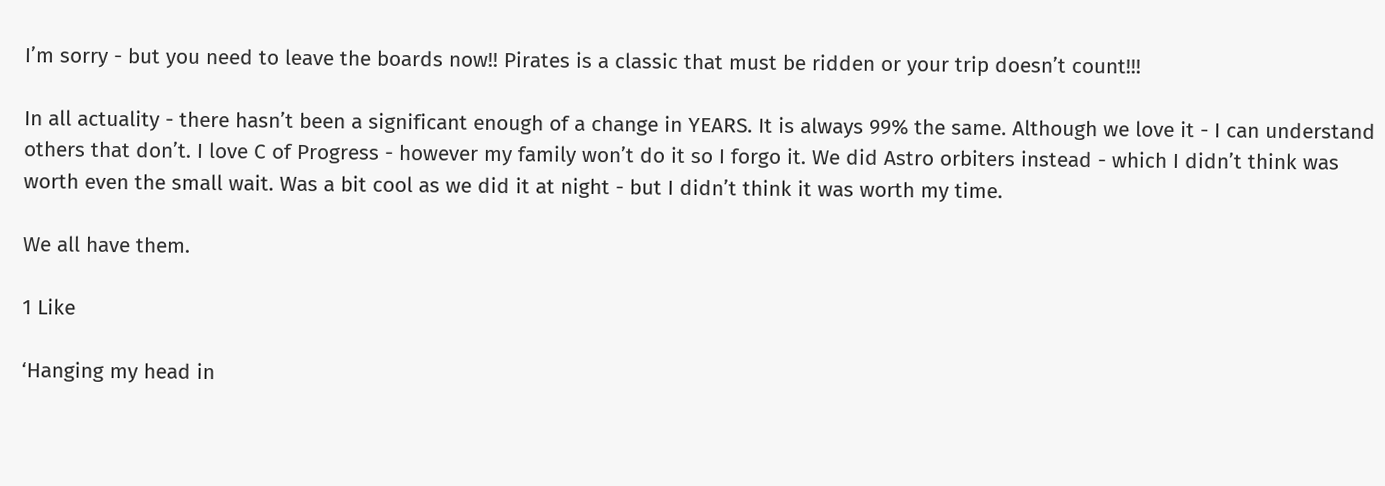I’m sorry - but you need to leave the boards now!! Pirates is a classic that must be ridden or your trip doesn’t count!!!

In all actuality - there hasn’t been a significant enough of a change in YEARS. It is always 99% the same. Although we love it - I can understand others that don’t. I love C of Progress - however my family won’t do it so I forgo it. We did Astro orbiters instead - which I didn’t think was worth even the small wait. Was a bit cool as we did it at night - but I didn’t think it was worth my time.

We all have them.

1 Like

‘Hanging my head in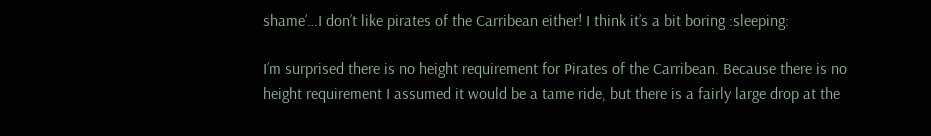shame’…I don’t like pirates of the Carribean either! I think it’s a bit boring :sleeping:

I’m surprised there is no height requirement for Pirates of the Carribean. Because there is no height requirement I assumed it would be a tame ride, but there is a fairly large drop at the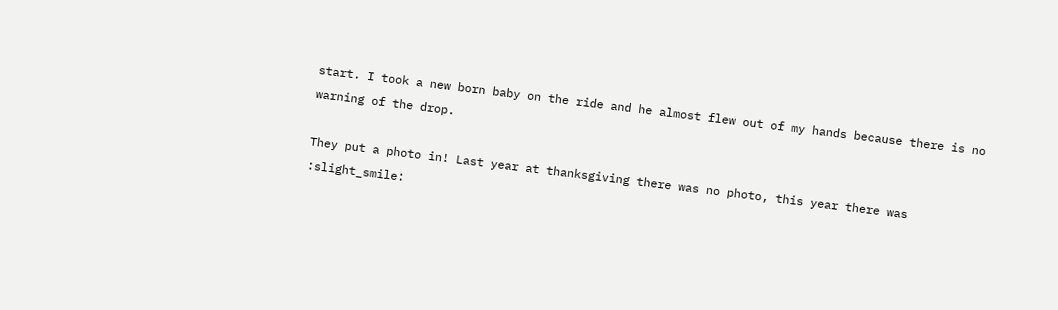start. I took a new born baby on the ride and he almost flew out of my hands because there is no warning of the drop.

They put a photo in! Last year at thanksgiving there was no photo, this year there was :slight_smile: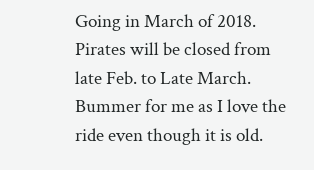Going in March of 2018. Pirates will be closed from late Feb. to Late March. Bummer for me as I love the ride even though it is old.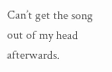Can’t get the song out of my head afterwards.